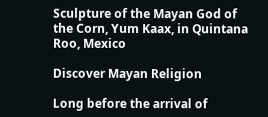Sculpture of the Mayan God of the Corn, Yum Kaax, in Quintana Roo, Mexico

Discover Mayan Religion

Long before the arrival of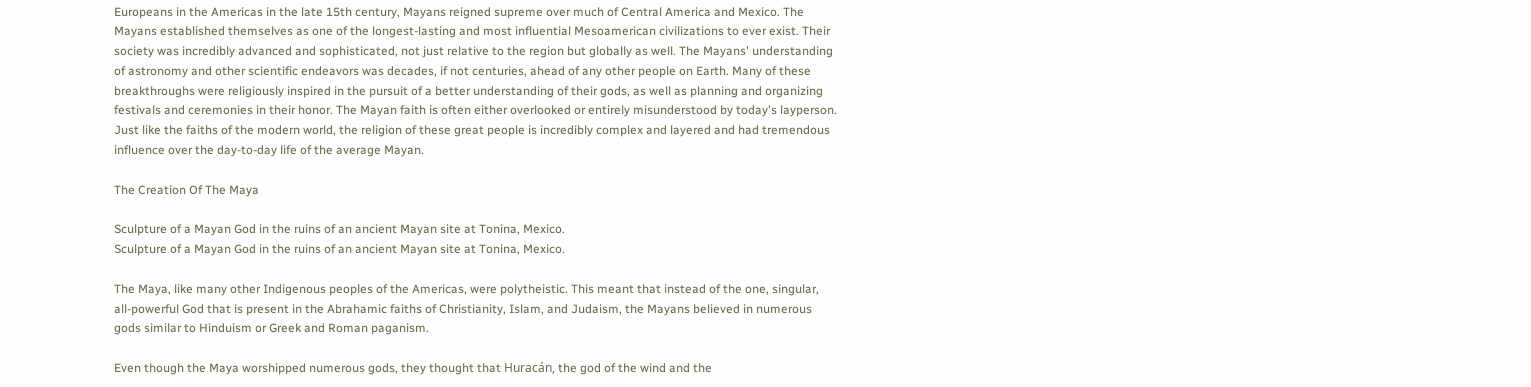Europeans in the Americas in the late 15th century, Mayans reigned supreme over much of Central America and Mexico. The Mayans established themselves as one of the longest-lasting and most influential Mesoamerican civilizations to ever exist. Their society was incredibly advanced and sophisticated, not just relative to the region but globally as well. The Mayans' understanding of astronomy and other scientific endeavors was decades, if not centuries, ahead of any other people on Earth. Many of these breakthroughs were religiously inspired in the pursuit of a better understanding of their gods, as well as planning and organizing festivals and ceremonies in their honor. The Mayan faith is often either overlooked or entirely misunderstood by today's layperson. Just like the faiths of the modern world, the religion of these great people is incredibly complex and layered and had tremendous influence over the day-to-day life of the average Mayan.

The Creation Of The Maya

Sculpture of a Mayan God in the ruins of an ancient Mayan site at Tonina, Mexico.
Sculpture of a Mayan God in the ruins of an ancient Mayan site at Tonina, Mexico.

The Maya, like many other Indigenous peoples of the Americas, were polytheistic. This meant that instead of the one, singular, all-powerful God that is present in the Abrahamic faiths of Christianity, Islam, and Judaism, the Mayans believed in numerous gods similar to Hinduism or Greek and Roman paganism.

Even though the Maya worshipped numerous gods, they thought that Huracán, the god of the wind and the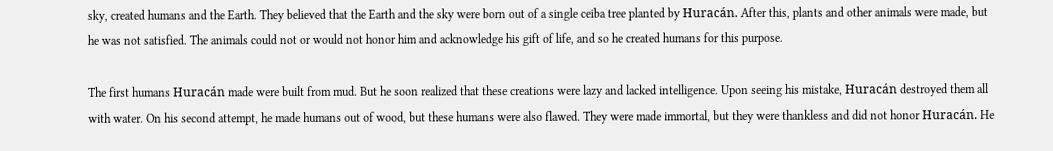sky, created humans and the Earth. They believed that the Earth and the sky were born out of a single ceiba tree planted by Huracán. After this, plants and other animals were made, but he was not satisfied. The animals could not or would not honor him and acknowledge his gift of life, and so he created humans for this purpose.

The first humans Huracán made were built from mud. But he soon realized that these creations were lazy and lacked intelligence. Upon seeing his mistake, Huracán destroyed them all with water. On his second attempt, he made humans out of wood, but these humans were also flawed. They were made immortal, but they were thankless and did not honor Huracán. He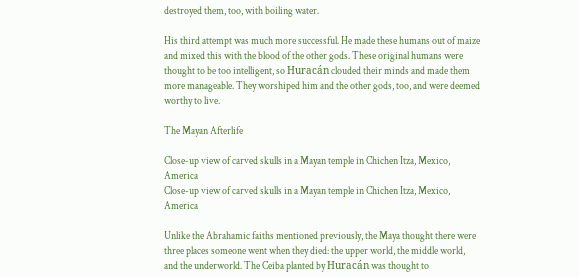destroyed them, too, with boiling water.

His third attempt was much more successful. He made these humans out of maize and mixed this with the blood of the other gods. These original humans were thought to be too intelligent, so Huracán clouded their minds and made them more manageable. They worshiped him and the other gods, too, and were deemed worthy to live.

The Mayan Afterlife

Close-up view of carved skulls in a Mayan temple in Chichen Itza, Mexico, America
Close-up view of carved skulls in a Mayan temple in Chichen Itza, Mexico, America

Unlike the Abrahamic faiths mentioned previously, the Maya thought there were three places someone went when they died: the upper world, the middle world, and the underworld. The Ceiba planted by Huracán was thought to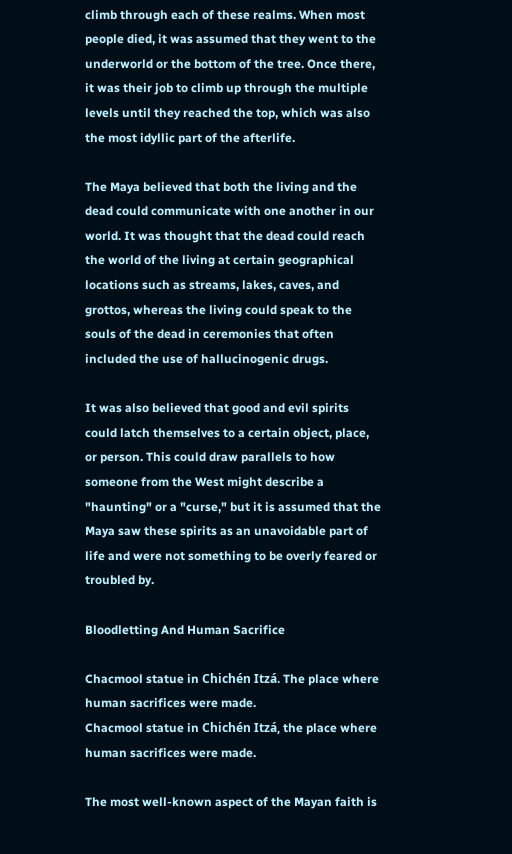climb through each of these realms. When most people died, it was assumed that they went to the underworld or the bottom of the tree. Once there, it was their job to climb up through the multiple levels until they reached the top, which was also the most idyllic part of the afterlife.

The Maya believed that both the living and the dead could communicate with one another in our world. It was thought that the dead could reach the world of the living at certain geographical locations such as streams, lakes, caves, and grottos, whereas the living could speak to the souls of the dead in ceremonies that often included the use of hallucinogenic drugs.

It was also believed that good and evil spirits could latch themselves to a certain object, place, or person. This could draw parallels to how someone from the West might describe a "haunting" or a "curse," but it is assumed that the Maya saw these spirits as an unavoidable part of life and were not something to be overly feared or troubled by.

Bloodletting And Human Sacrifice

Chacmool statue in Chichén Itzá. The place where human sacrifices were made.
Chacmool statue in Chichén Itzá, the place where human sacrifices were made.

The most well-known aspect of the Mayan faith is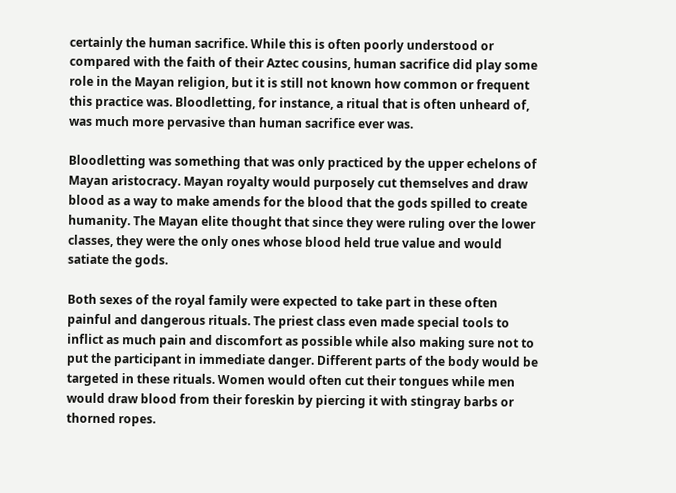certainly the human sacrifice. While this is often poorly understood or compared with the faith of their Aztec cousins, human sacrifice did play some role in the Mayan religion, but it is still not known how common or frequent this practice was. Bloodletting, for instance, a ritual that is often unheard of, was much more pervasive than human sacrifice ever was.

Bloodletting was something that was only practiced by the upper echelons of Mayan aristocracy. Mayan royalty would purposely cut themselves and draw blood as a way to make amends for the blood that the gods spilled to create humanity. The Mayan elite thought that since they were ruling over the lower classes, they were the only ones whose blood held true value and would satiate the gods.

Both sexes of the royal family were expected to take part in these often painful and dangerous rituals. The priest class even made special tools to inflict as much pain and discomfort as possible while also making sure not to put the participant in immediate danger. Different parts of the body would be targeted in these rituals. Women would often cut their tongues while men would draw blood from their foreskin by piercing it with stingray barbs or thorned ropes.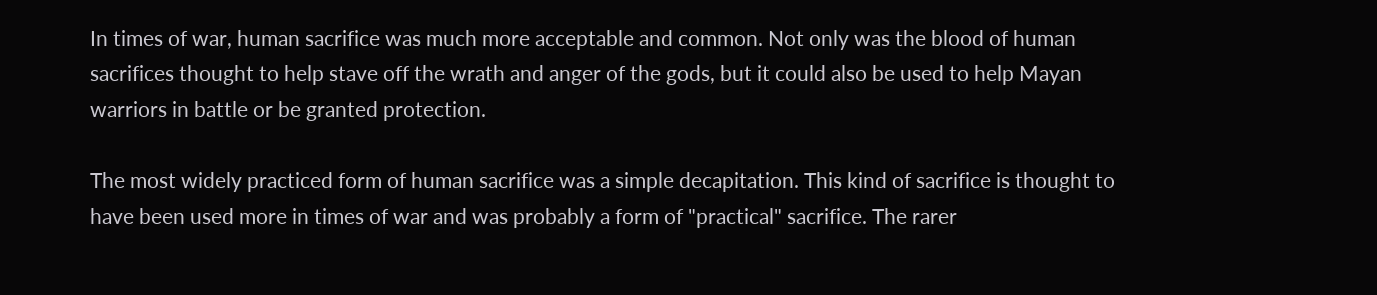In times of war, human sacrifice was much more acceptable and common. Not only was the blood of human sacrifices thought to help stave off the wrath and anger of the gods, but it could also be used to help Mayan warriors in battle or be granted protection.

The most widely practiced form of human sacrifice was a simple decapitation. This kind of sacrifice is thought to have been used more in times of war and was probably a form of "practical" sacrifice. The rarer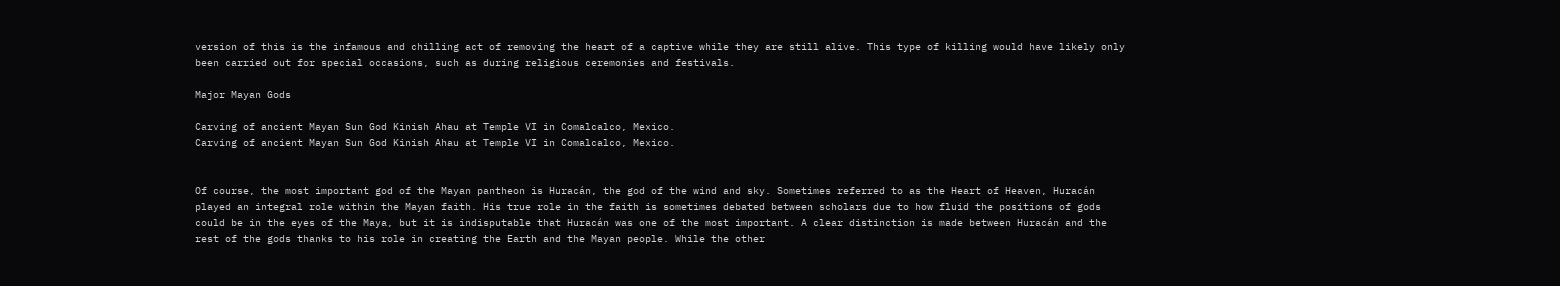version of this is the infamous and chilling act of removing the heart of a captive while they are still alive. This type of killing would have likely only been carried out for special occasions, such as during religious ceremonies and festivals.

Major Mayan Gods

Carving of ancient Mayan Sun God Kinish Ahau at Temple VI in Comalcalco, Mexico.
Carving of ancient Mayan Sun God Kinish Ahau at Temple VI in Comalcalco, Mexico.


Of course, the most important god of the Mayan pantheon is Huracán, the god of the wind and sky. Sometimes referred to as the Heart of Heaven, Huracán played an integral role within the Mayan faith. His true role in the faith is sometimes debated between scholars due to how fluid the positions of gods could be in the eyes of the Maya, but it is indisputable that Huracán was one of the most important. A clear distinction is made between Huracán and the rest of the gods thanks to his role in creating the Earth and the Mayan people. While the other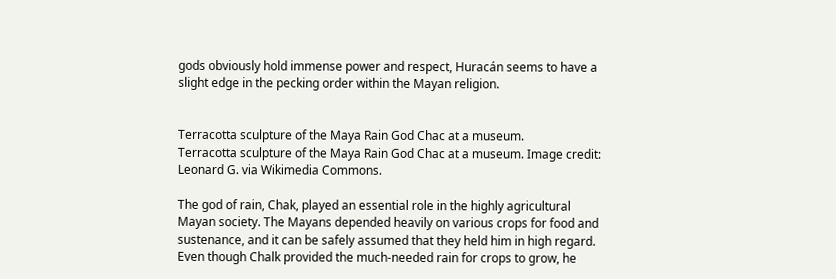gods obviously hold immense power and respect, Huracán seems to have a slight edge in the pecking order within the Mayan religion.


Terracotta sculpture of the Maya Rain God Chac at a museum.
Terracotta sculpture of the Maya Rain God Chac at a museum. Image credit: Leonard G. via Wikimedia Commons.

The god of rain, Chak, played an essential role in the highly agricultural Mayan society. The Mayans depended heavily on various crops for food and sustenance, and it can be safely assumed that they held him in high regard. Even though Chalk provided the much-needed rain for crops to grow, he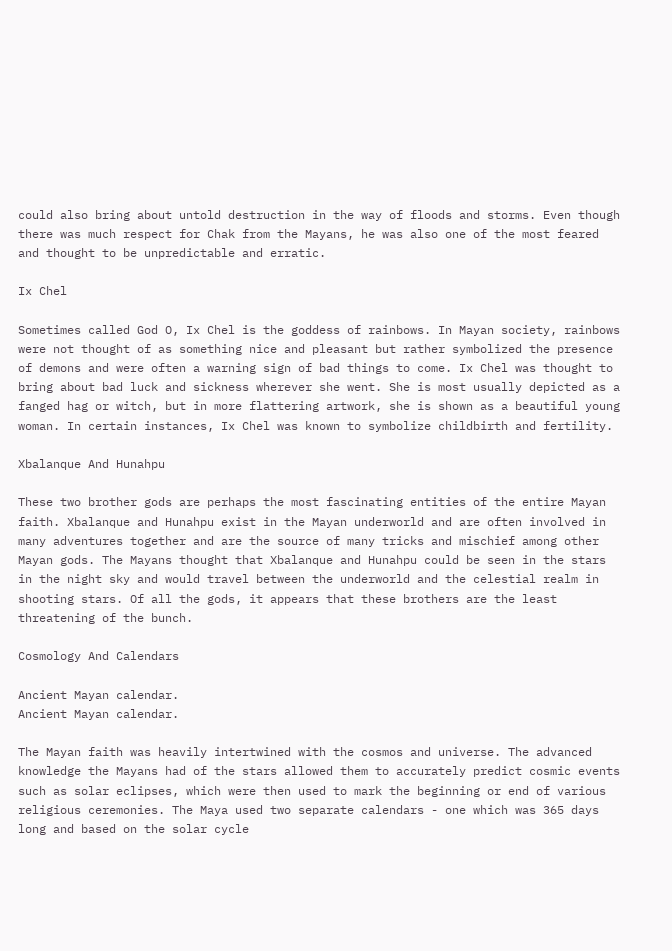could also bring about untold destruction in the way of floods and storms. Even though there was much respect for Chak from the Mayans, he was also one of the most feared and thought to be unpredictable and erratic.

Ix Chel

Sometimes called God O, Ix Chel is the goddess of rainbows. In Mayan society, rainbows were not thought of as something nice and pleasant but rather symbolized the presence of demons and were often a warning sign of bad things to come. Ix Chel was thought to bring about bad luck and sickness wherever she went. She is most usually depicted as a fanged hag or witch, but in more flattering artwork, she is shown as a beautiful young woman. In certain instances, Ix Chel was known to symbolize childbirth and fertility.

Xbalanque And Hunahpu

These two brother gods are perhaps the most fascinating entities of the entire Mayan faith. Xbalanque and Hunahpu exist in the Mayan underworld and are often involved in many adventures together and are the source of many tricks and mischief among other Mayan gods. The Mayans thought that Xbalanque and Hunahpu could be seen in the stars in the night sky and would travel between the underworld and the celestial realm in shooting stars. Of all the gods, it appears that these brothers are the least threatening of the bunch.

Cosmology And Calendars

Ancient Mayan calendar.
Ancient Mayan calendar.

The Mayan faith was heavily intertwined with the cosmos and universe. The advanced knowledge the Mayans had of the stars allowed them to accurately predict cosmic events such as solar eclipses, which were then used to mark the beginning or end of various religious ceremonies. The Maya used two separate calendars - one which was 365 days long and based on the solar cycle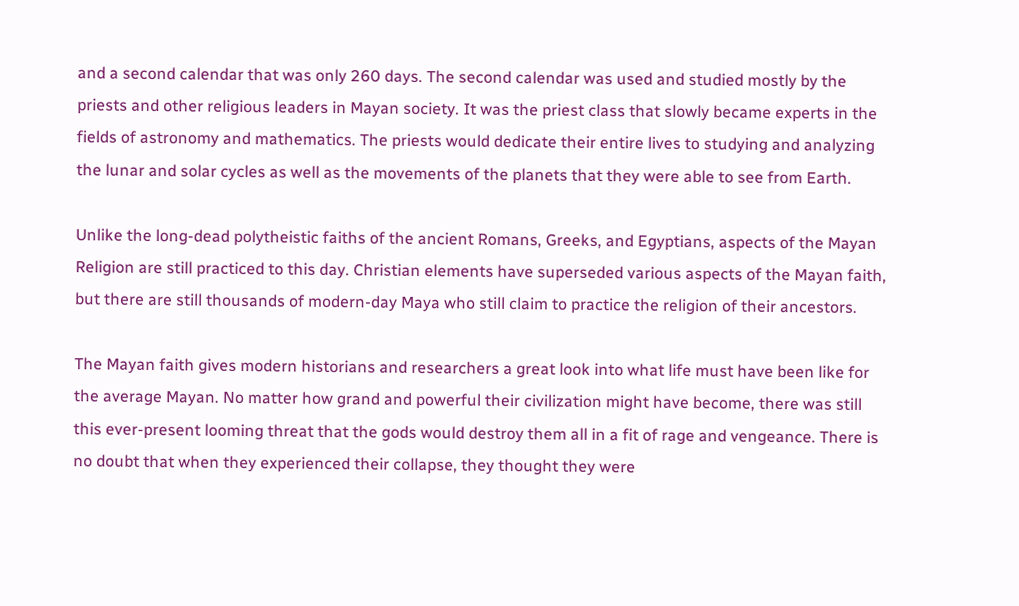and a second calendar that was only 260 days. The second calendar was used and studied mostly by the priests and other religious leaders in Mayan society. It was the priest class that slowly became experts in the fields of astronomy and mathematics. The priests would dedicate their entire lives to studying and analyzing the lunar and solar cycles as well as the movements of the planets that they were able to see from Earth.

Unlike the long-dead polytheistic faiths of the ancient Romans, Greeks, and Egyptians, aspects of the Mayan Religion are still practiced to this day. Christian elements have superseded various aspects of the Mayan faith, but there are still thousands of modern-day Maya who still claim to practice the religion of their ancestors.

The Mayan faith gives modern historians and researchers a great look into what life must have been like for the average Mayan. No matter how grand and powerful their civilization might have become, there was still this ever-present looming threat that the gods would destroy them all in a fit of rage and vengeance. There is no doubt that when they experienced their collapse, they thought they were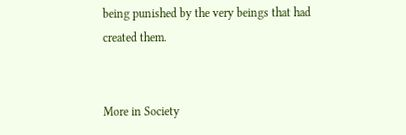being punished by the very beings that had created them.


More in Society